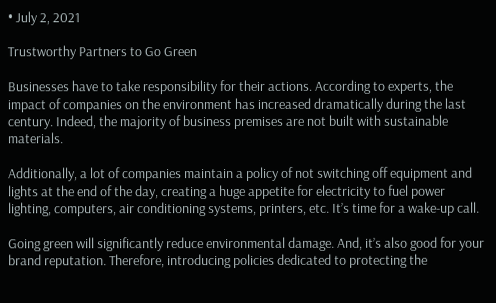• July 2, 2021

Trustworthy Partners to Go Green

Businesses have to take responsibility for their actions. According to experts, the impact of companies on the environment has increased dramatically during the last century. Indeed, the majority of business premises are not built with sustainable materials.

Additionally, a lot of companies maintain a policy of not switching off equipment and lights at the end of the day, creating a huge appetite for electricity to fuel power lighting, computers, air conditioning systems, printers, etc. It’s time for a wake-up call.

Going green will significantly reduce environmental damage. And, it’s also good for your brand reputation. Therefore, introducing policies dedicated to protecting the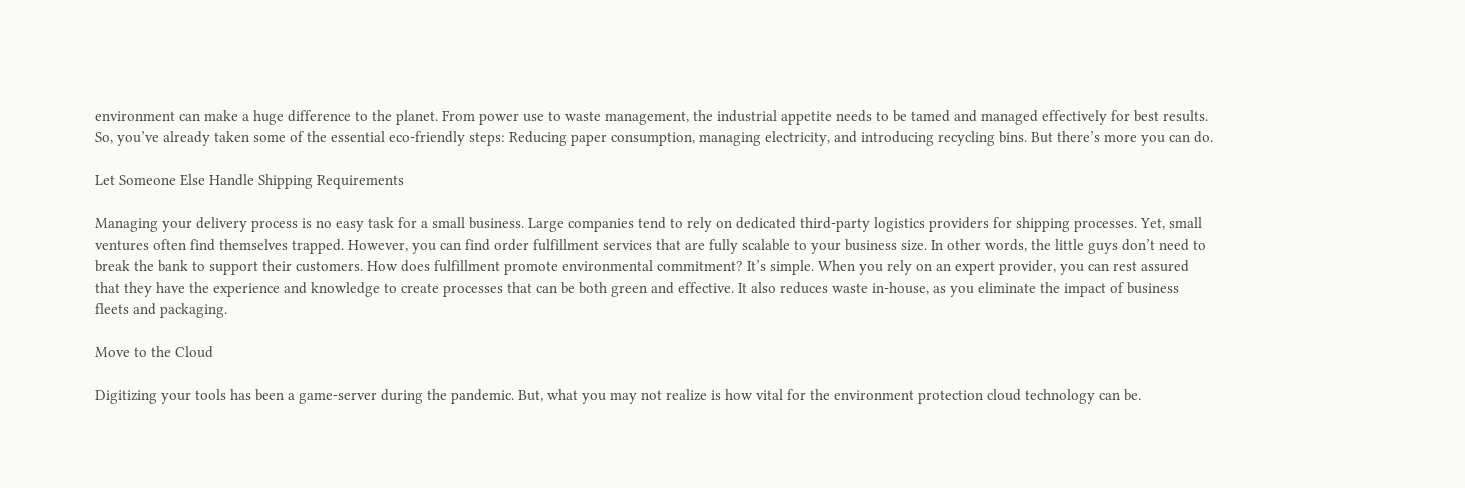environment can make a huge difference to the planet. From power use to waste management, the industrial appetite needs to be tamed and managed effectively for best results. So, you’ve already taken some of the essential eco-friendly steps: Reducing paper consumption, managing electricity, and introducing recycling bins. But there’s more you can do.

Let Someone Else Handle Shipping Requirements

Managing your delivery process is no easy task for a small business. Large companies tend to rely on dedicated third-party logistics providers for shipping processes. Yet, small ventures often find themselves trapped. However, you can find order fulfillment services that are fully scalable to your business size. In other words, the little guys don’t need to break the bank to support their customers. How does fulfillment promote environmental commitment? It’s simple. When you rely on an expert provider, you can rest assured that they have the experience and knowledge to create processes that can be both green and effective. It also reduces waste in-house, as you eliminate the impact of business fleets and packaging.

Move to the Cloud

Digitizing your tools has been a game-server during the pandemic. But, what you may not realize is how vital for the environment protection cloud technology can be.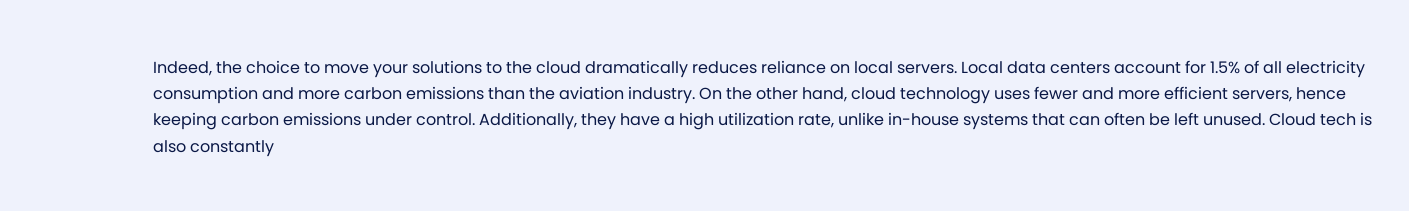Indeed, the choice to move your solutions to the cloud dramatically reduces reliance on local servers. Local data centers account for 1.5% of all electricity consumption and more carbon emissions than the aviation industry. On the other hand, cloud technology uses fewer and more efficient servers, hence keeping carbon emissions under control. Additionally, they have a high utilization rate, unlike in-house systems that can often be left unused. Cloud tech is also constantly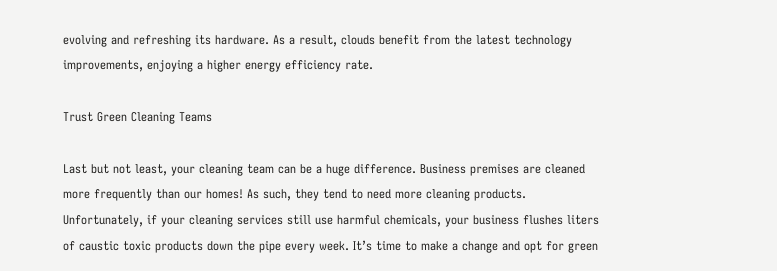evolving and refreshing its hardware. As a result, clouds benefit from the latest technology improvements, enjoying a higher energy efficiency rate.

Trust Green Cleaning Teams

Last but not least, your cleaning team can be a huge difference. Business premises are cleaned more frequently than our homes! As such, they tend to need more cleaning products. Unfortunately, if your cleaning services still use harmful chemicals, your business flushes liters of caustic toxic products down the pipe every week. It’s time to make a change and opt for green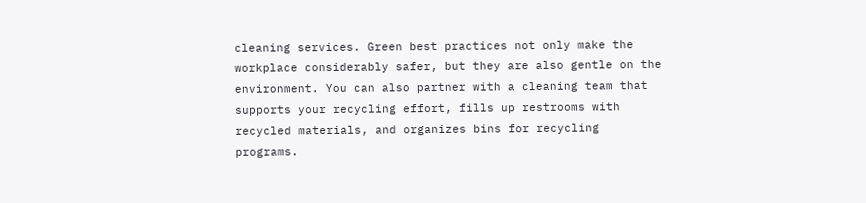cleaning services. Green best practices not only make the workplace considerably safer, but they are also gentle on the environment. You can also partner with a cleaning team that supports your recycling effort, fills up restrooms with recycled materials, and organizes bins for recycling programs.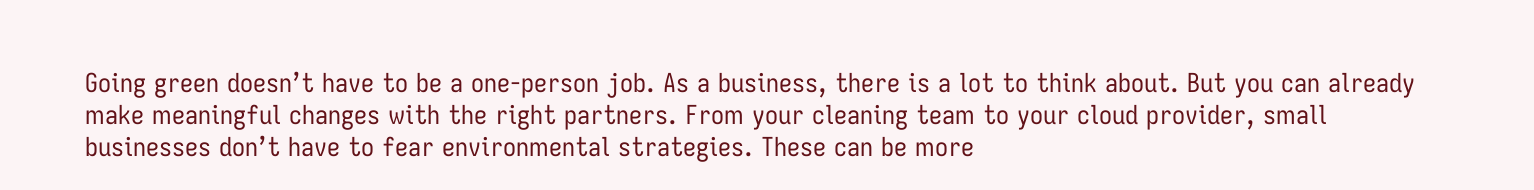Going green doesn’t have to be a one-person job. As a business, there is a lot to think about. But you can already make meaningful changes with the right partners. From your cleaning team to your cloud provider, small businesses don’t have to fear environmental strategies. These can be more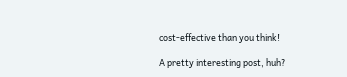cost-effective than you think!

A pretty interesting post, huh?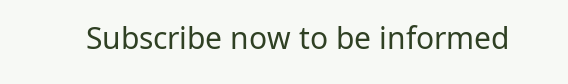Subscribe now to be informed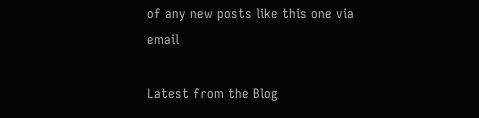of any new posts like this one via email

Latest from the Blog